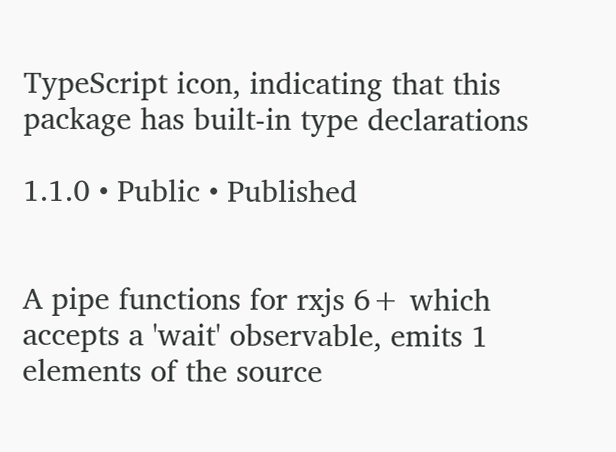TypeScript icon, indicating that this package has built-in type declarations

1.1.0 • Public • Published


A pipe functions for rxjs 6+ which accepts a 'wait' observable, emits 1 elements of the source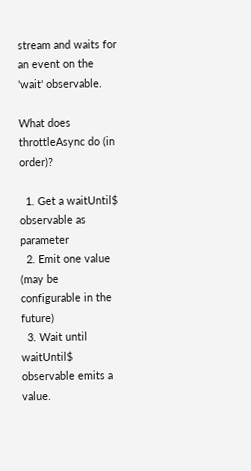stream and waits for an event on the 'wait' observable.

What does throttleAsync do (in order)?

  1. Get a waitUntil$ observable as parameter
  2. Emit one value (may be configurable in the future)
  3. Wait until waitUntil$ observable emits a value.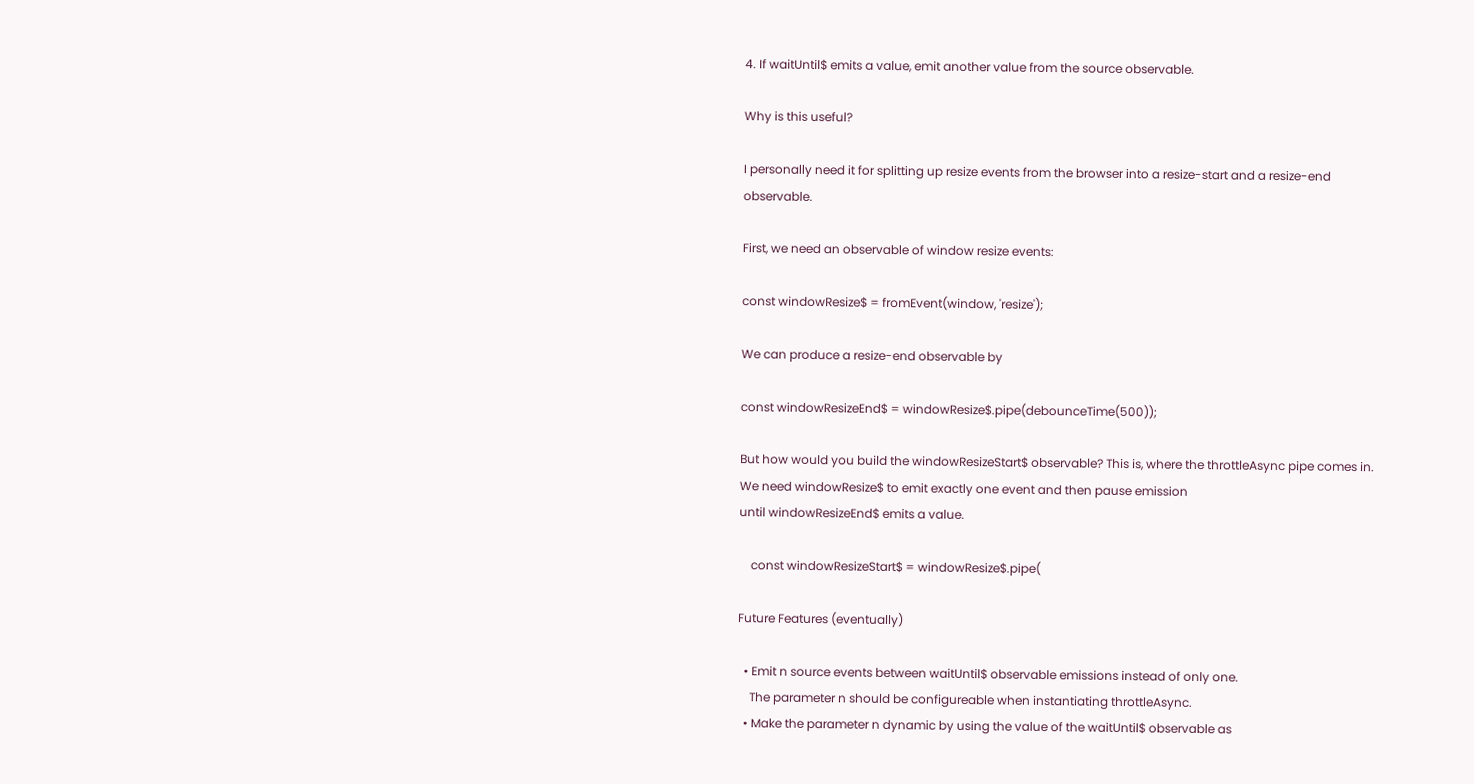4. If waitUntil$ emits a value, emit another value from the source observable.

Why is this useful?

I personally need it for splitting up resize events from the browser into a resize-start and a resize-end observable.

First, we need an observable of window resize events:

const windowResize$ = fromEvent(window, 'resize');

We can produce a resize-end observable by

const windowResizeEnd$ = windowResize$.pipe(debounceTime(500));

But how would you build the windowResizeStart$ observable? This is, where the throttleAsync pipe comes in.
We need windowResize$ to emit exactly one event and then pause emission
until windowResizeEnd$ emits a value.

    const windowResizeStart$ = windowResize$.pipe(

Future Features (eventually)

  • Emit n source events between waitUntil$ observable emissions instead of only one.
    The parameter n should be configureable when instantiating throttleAsync.
  • Make the parameter n dynamic by using the value of the waitUntil$ observable as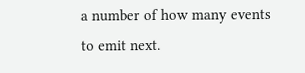a number of how many events to emit next.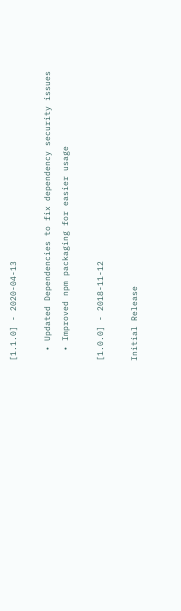[1.1.0] - 2020-04-13

  • Updated Dependencies to fix dependency security issues
  • Improved npm packaging for easier usage

[1.0.0] - 2018-11-12

Initial Release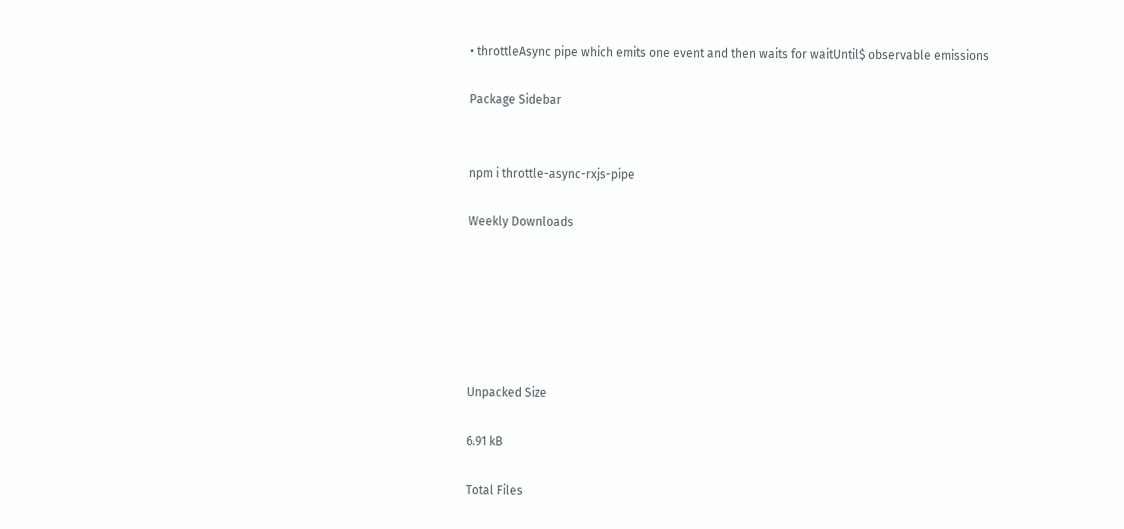• throttleAsync pipe which emits one event and then waits for waitUntil$ observable emissions

Package Sidebar


npm i throttle-async-rxjs-pipe

Weekly Downloads






Unpacked Size

6.91 kB

Total Files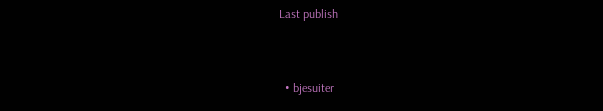Last publish


  • bjesuiter